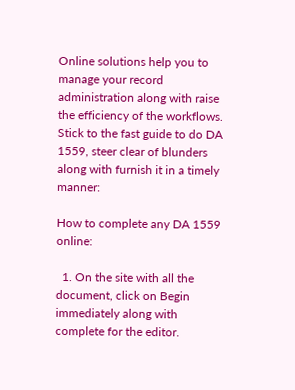Online solutions help you to manage your record administration along with raise the efficiency of the workflows. Stick to the fast guide to do DA 1559, steer clear of blunders along with furnish it in a timely manner:

How to complete any DA 1559 online:

  1. On the site with all the document, click on Begin immediately along with complete for the editor.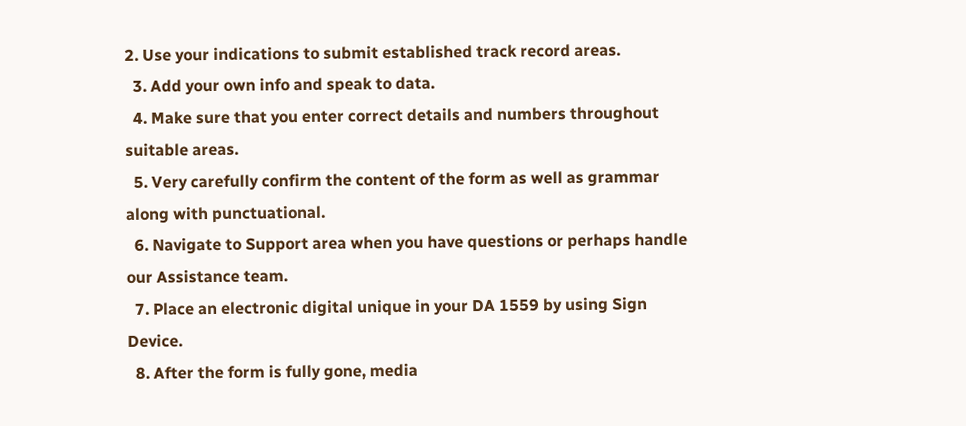2. Use your indications to submit established track record areas.
  3. Add your own info and speak to data.
  4. Make sure that you enter correct details and numbers throughout suitable areas.
  5. Very carefully confirm the content of the form as well as grammar along with punctuational.
  6. Navigate to Support area when you have questions or perhaps handle our Assistance team.
  7. Place an electronic digital unique in your DA 1559 by using Sign Device.
  8. After the form is fully gone, media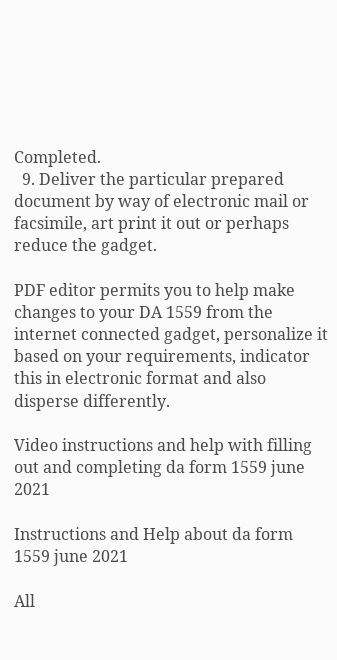Completed.
  9. Deliver the particular prepared document by way of electronic mail or facsimile, art print it out or perhaps reduce the gadget.

PDF editor permits you to help make changes to your DA 1559 from the internet connected gadget, personalize it based on your requirements, indicator this in electronic format and also disperse differently.

Video instructions and help with filling out and completing da form 1559 june 2021

Instructions and Help about da form 1559 june 2021

All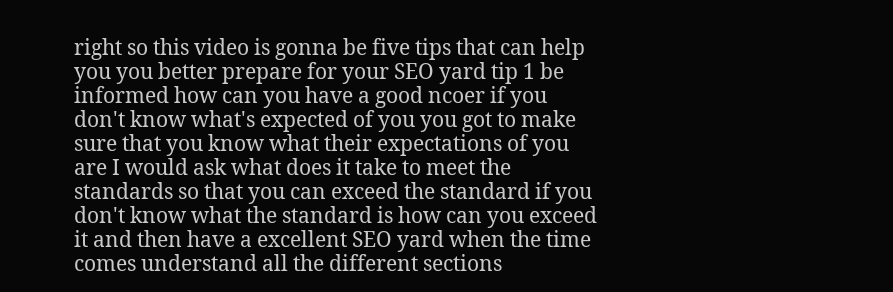right so this video is gonna be five tips that can help you you better prepare for your SEO yard tip 1 be informed how can you have a good ncoer if you don't know what's expected of you you got to make sure that you know what their expectations of you are I would ask what does it take to meet the standards so that you can exceed the standard if you don't know what the standard is how can you exceed it and then have a excellent SEO yard when the time comes understand all the different sections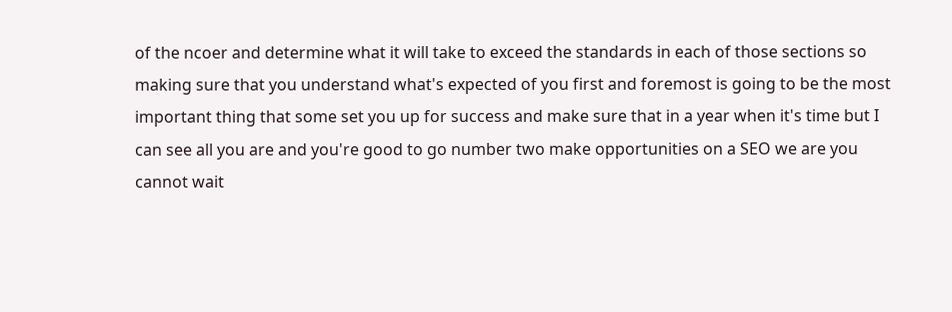of the ncoer and determine what it will take to exceed the standards in each of those sections so making sure that you understand what's expected of you first and foremost is going to be the most important thing that some set you up for success and make sure that in a year when it's time but I can see all you are and you're good to go number two make opportunities on a SEO we are you cannot wait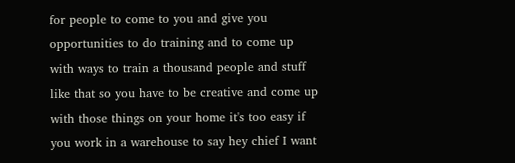for people to come to you and give you opportunities to do training and to come up with ways to train a thousand people and stuff like that so you have to be creative and come up with those things on your home it's too easy if you work in a warehouse to say hey chief I want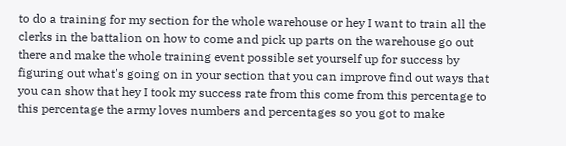to do a training for my section for the whole warehouse or hey I want to train all the clerks in the battalion on how to come and pick up parts on the warehouse go out there and make the whole training event possible set yourself up for success by figuring out what's going on in your section that you can improve find out ways that you can show that hey I took my success rate from this come from this percentage to this percentage the army loves numbers and percentages so you got to make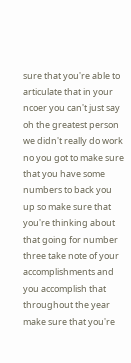sure that you're able to articulate that in your ncoer you can't just say oh the greatest person we didn't really do work no you got to make sure that you have some numbers to back you up so make sure that you're thinking about that going for number three take note of your accomplishments and you accomplish that throughout the year make sure that you're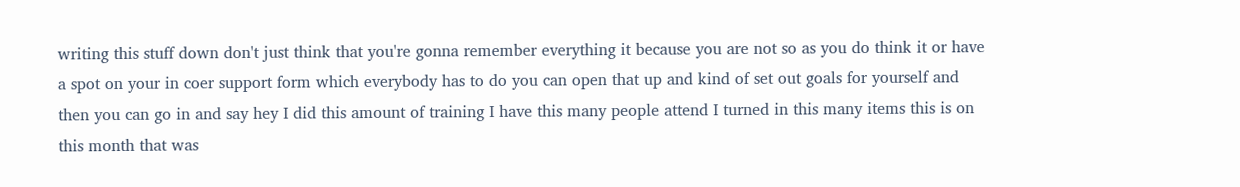writing this stuff down don't just think that you're gonna remember everything it because you are not so as you do think it or have a spot on your in coer support form which everybody has to do you can open that up and kind of set out goals for yourself and then you can go in and say hey I did this amount of training I have this many people attend I turned in this many items this is on this month that was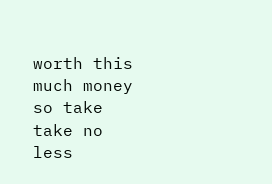worth this much money so take take no less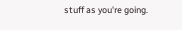stuff as you're going.